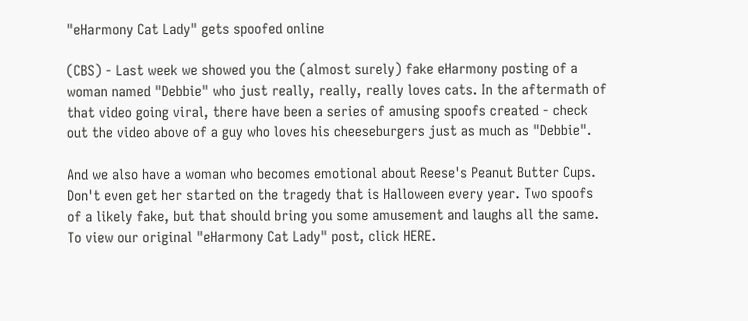"eHarmony Cat Lady" gets spoofed online

(CBS) - Last week we showed you the (almost surely) fake eHarmony posting of a woman named "Debbie" who just really, really, really loves cats. In the aftermath of that video going viral, there have been a series of amusing spoofs created - check out the video above of a guy who loves his cheeseburgers just as much as "Debbie".

And we also have a woman who becomes emotional about Reese's Peanut Butter Cups. Don't even get her started on the tragedy that is Halloween every year. Two spoofs of a likely fake, but that should bring you some amusement and laughs all the same. To view our original "eHarmony Cat Lady" post, click HERE.